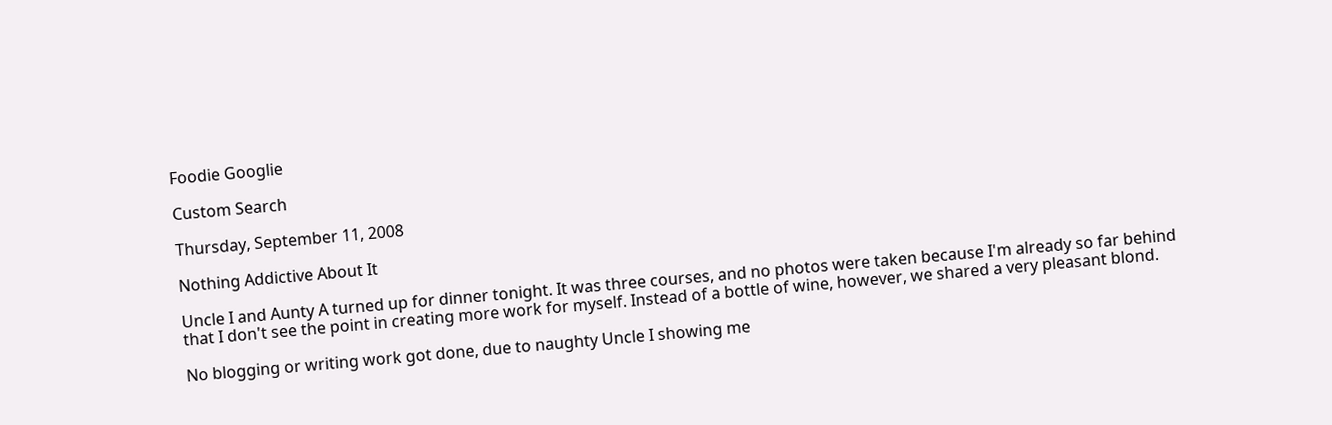Foodie Googlie

Custom Search

Thursday, September 11, 2008

Nothing Addictive About It

Uncle I and Aunty A turned up for dinner tonight. It was three courses, and no photos were taken because I'm already so far behind that I don't see the point in creating more work for myself. Instead of a bottle of wine, however, we shared a very pleasant blond.

No blogging or writing work got done, due to naughty Uncle I showing me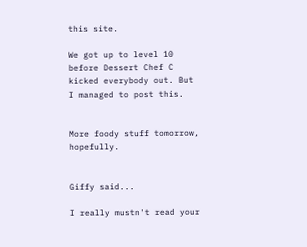this site.

We got up to level 10 before Dessert Chef C kicked everybody out. But I managed to post this.


More foody stuff tomorrow, hopefully.


Giffy said...

I really mustn't read your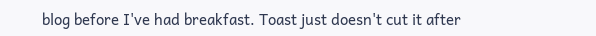blog before I've had breakfast. Toast just doesn't cut it after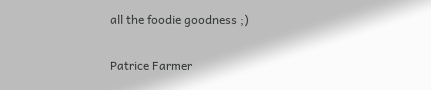all the foodie goodness ;)

Patrice Farmer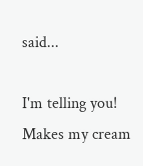said...

I'm telling you! Makes my cream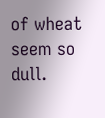of wheat seem so dull.